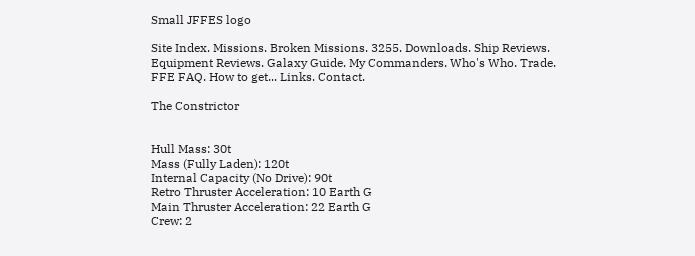Small JFFES logo

Site Index. Missions. Broken Missions. 3255. Downloads. Ship Reviews. Equipment Reviews. Galaxy Guide. My Commanders. Who's Who. Trade. FFE FAQ. How to get... Links. Contact.

The Constrictor


Hull Mass: 30t
Mass (Fully Laden): 120t
Internal Capacity (No Drive): 90t
Retro Thruster Acceleration: 10 Earth G
Main Thruster Acceleration: 22 Earth G
Crew: 2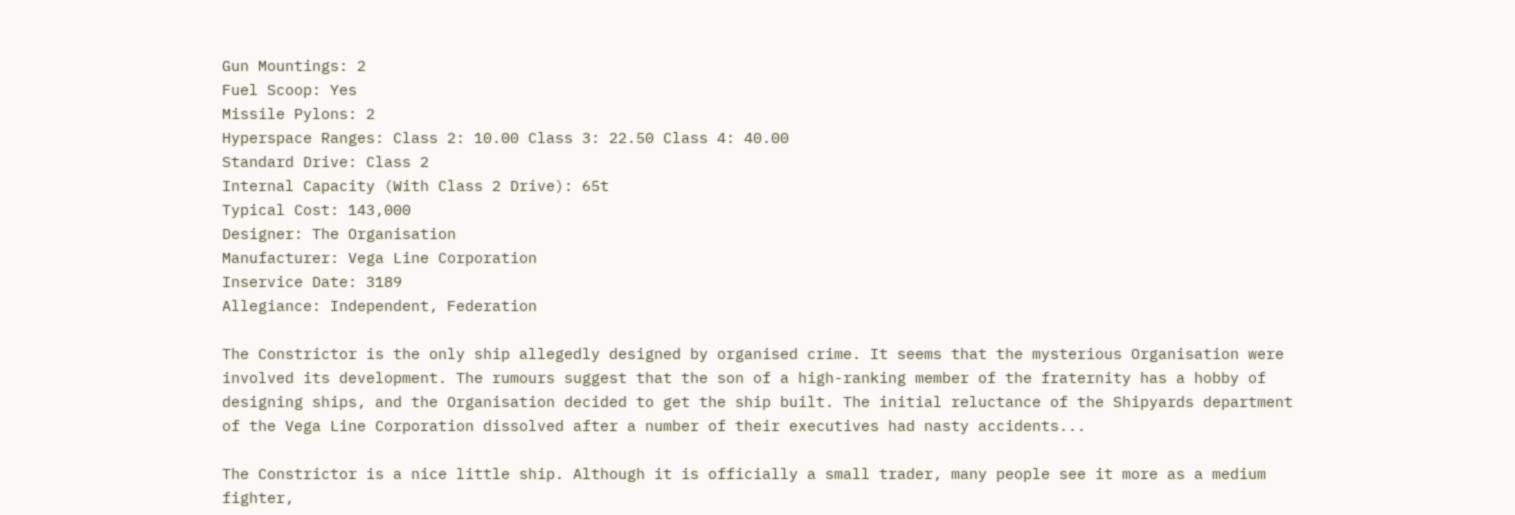Gun Mountings: 2
Fuel Scoop: Yes
Missile Pylons: 2
Hyperspace Ranges: Class 2: 10.00 Class 3: 22.50 Class 4: 40.00
Standard Drive: Class 2
Internal Capacity (With Class 2 Drive): 65t
Typical Cost: 143,000
Designer: The Organisation
Manufacturer: Vega Line Corporation
Inservice Date: 3189
Allegiance: Independent, Federation

The Constrictor is the only ship allegedly designed by organised crime. It seems that the mysterious Organisation were involved its development. The rumours suggest that the son of a high-ranking member of the fraternity has a hobby of designing ships, and the Organisation decided to get the ship built. The initial reluctance of the Shipyards department of the Vega Line Corporation dissolved after a number of their executives had nasty accidents...

The Constrictor is a nice little ship. Although it is officially a small trader, many people see it more as a medium fighter,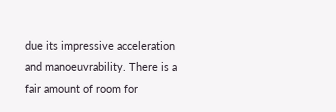due its impressive acceleration and manoeuvrability. There is a fair amount of room for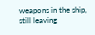weapons in the ship, still leaving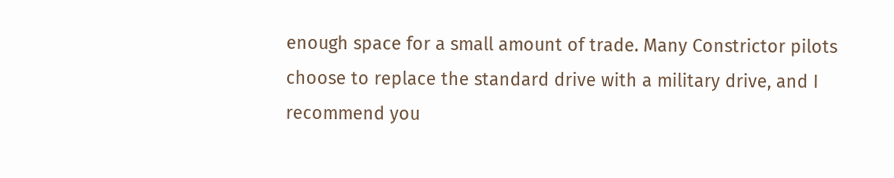enough space for a small amount of trade. Many Constrictor pilots choose to replace the standard drive with a military drive, and I recommend you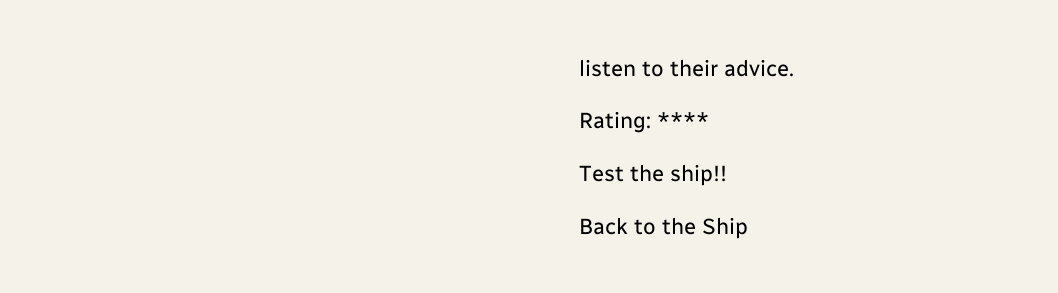listen to their advice.

Rating: ****

Test the ship!!

Back to the Ship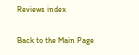Reviews index

Back to the Main Page